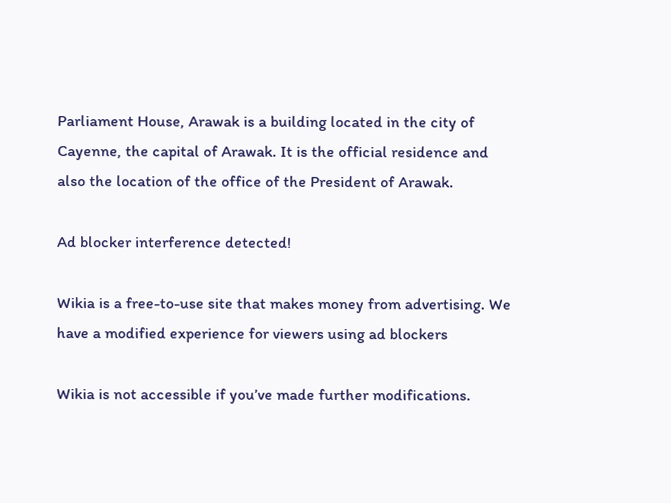Parliament House, Arawak is a building located in the city of Cayenne, the capital of Arawak. It is the official residence and also the location of the office of the President of Arawak.

Ad blocker interference detected!

Wikia is a free-to-use site that makes money from advertising. We have a modified experience for viewers using ad blockers

Wikia is not accessible if you’ve made further modifications.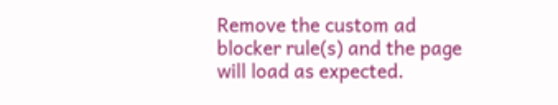Remove the custom ad blocker rule(s) and the page will load as expected.